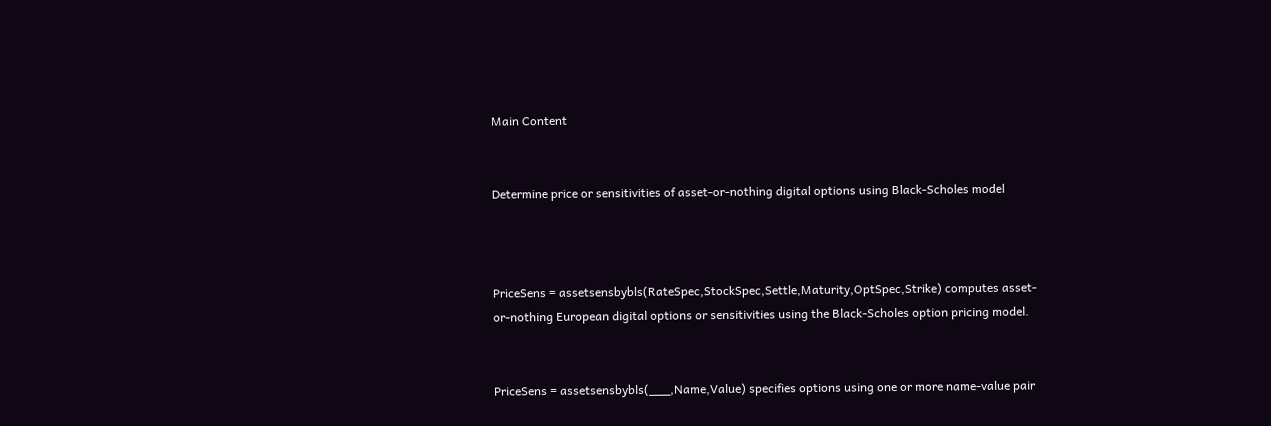Main Content


Determine price or sensitivities of asset-or-nothing digital options using Black-Scholes model



PriceSens = assetsensbybls(RateSpec,StockSpec,Settle,Maturity,OptSpec,Strike) computes asset-or-nothing European digital options or sensitivities using the Black-Scholes option pricing model.


PriceSens = assetsensbybls(___,Name,Value) specifies options using one or more name-value pair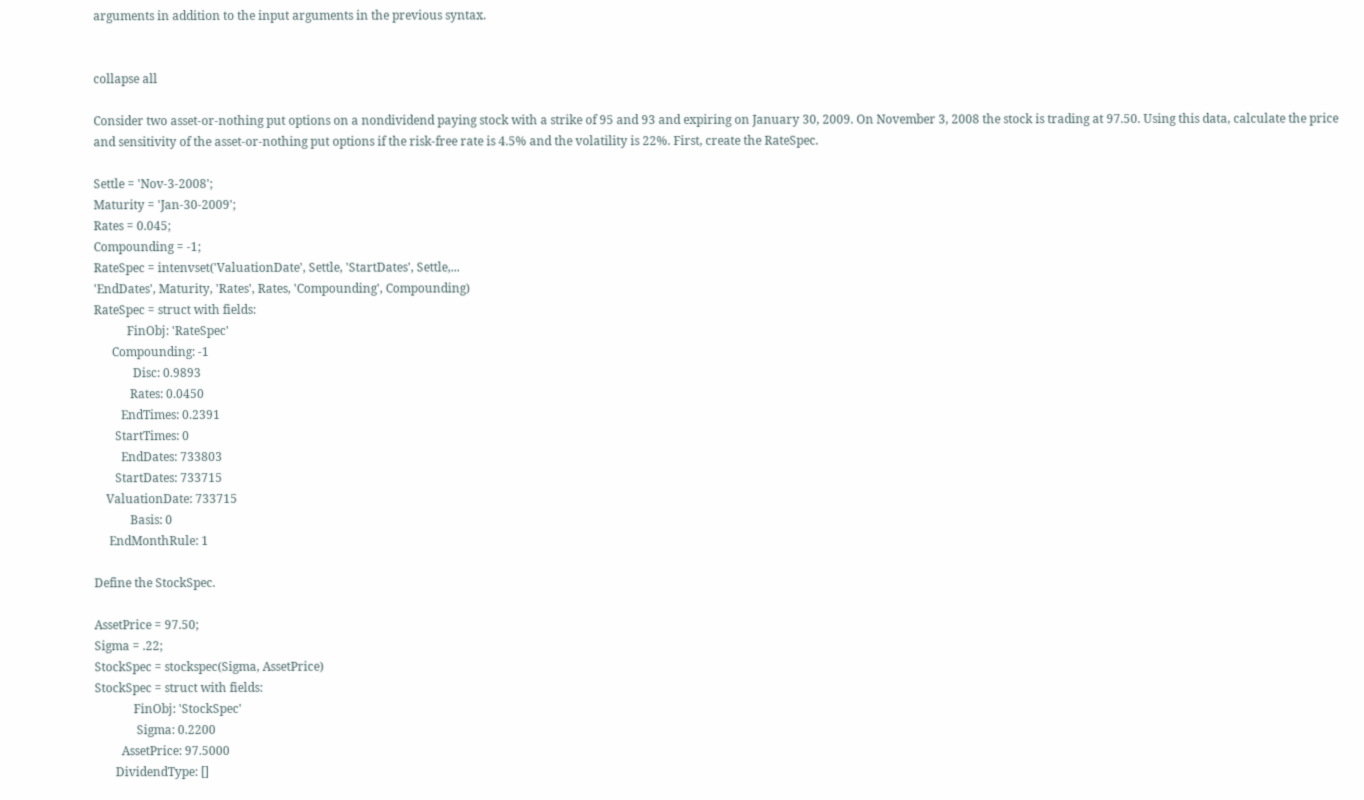arguments in addition to the input arguments in the previous syntax.


collapse all

Consider two asset-or-nothing put options on a nondividend paying stock with a strike of 95 and 93 and expiring on January 30, 2009. On November 3, 2008 the stock is trading at 97.50. Using this data, calculate the price and sensitivity of the asset-or-nothing put options if the risk-free rate is 4.5% and the volatility is 22%. First, create the RateSpec.

Settle = 'Nov-3-2008';
Maturity = 'Jan-30-2009';
Rates = 0.045;
Compounding = -1;
RateSpec = intenvset('ValuationDate', Settle, 'StartDates', Settle,...
'EndDates', Maturity, 'Rates', Rates, 'Compounding', Compounding)
RateSpec = struct with fields:
           FinObj: 'RateSpec'
      Compounding: -1
             Disc: 0.9893
            Rates: 0.0450
         EndTimes: 0.2391
       StartTimes: 0
         EndDates: 733803
       StartDates: 733715
    ValuationDate: 733715
            Basis: 0
     EndMonthRule: 1

Define the StockSpec.

AssetPrice = 97.50;
Sigma = .22;
StockSpec = stockspec(Sigma, AssetPrice)
StockSpec = struct with fields:
             FinObj: 'StockSpec'
              Sigma: 0.2200
         AssetPrice: 97.5000
       DividendType: []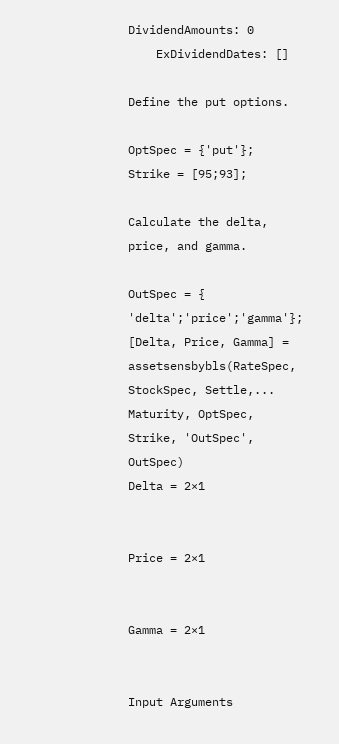DividendAmounts: 0
    ExDividendDates: []

Define the put options.

OptSpec = {'put'};
Strike = [95;93];

Calculate the delta, price, and gamma.

OutSpec = { 'delta';'price';'gamma'};
[Delta, Price, Gamma] = assetsensbybls(RateSpec, StockSpec, Settle,...
Maturity, OptSpec, Strike, 'OutSpec', OutSpec)
Delta = 2×1


Price = 2×1


Gamma = 2×1


Input Arguments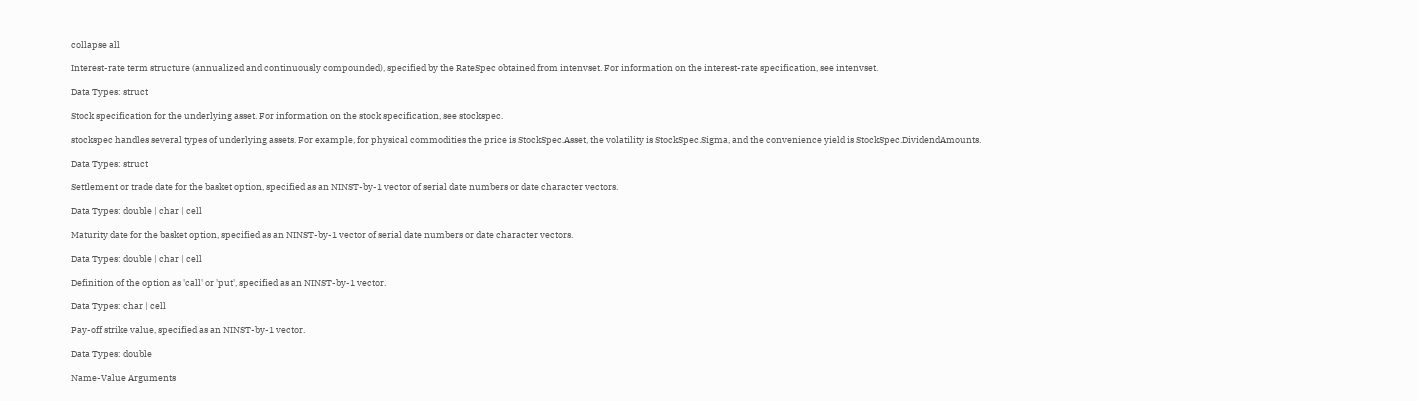collapse all

Interest-rate term structure (annualized and continuously compounded), specified by the RateSpec obtained from intenvset. For information on the interest-rate specification, see intenvset.

Data Types: struct

Stock specification for the underlying asset. For information on the stock specification, see stockspec.

stockspec handles several types of underlying assets. For example, for physical commodities the price is StockSpec.Asset, the volatility is StockSpec.Sigma, and the convenience yield is StockSpec.DividendAmounts.

Data Types: struct

Settlement or trade date for the basket option, specified as an NINST-by-1 vector of serial date numbers or date character vectors.

Data Types: double | char | cell

Maturity date for the basket option, specified as an NINST-by-1 vector of serial date numbers or date character vectors.

Data Types: double | char | cell

Definition of the option as 'call' or 'put', specified as an NINST-by-1 vector.

Data Types: char | cell

Pay-off strike value, specified as an NINST-by-1 vector.

Data Types: double

Name-Value Arguments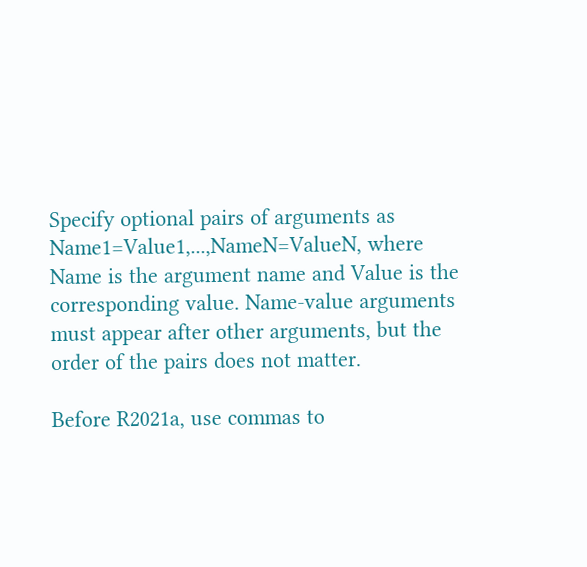Specify optional pairs of arguments as Name1=Value1,...,NameN=ValueN, where Name is the argument name and Value is the corresponding value. Name-value arguments must appear after other arguments, but the order of the pairs does not matter.

Before R2021a, use commas to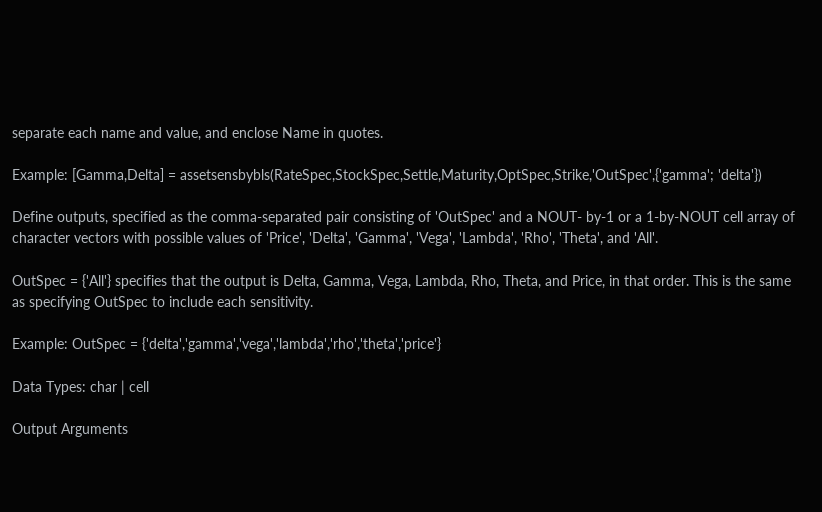separate each name and value, and enclose Name in quotes.

Example: [Gamma,Delta] = assetsensbybls(RateSpec,StockSpec,Settle,Maturity,OptSpec,Strike,'OutSpec',{'gamma'; 'delta'})

Define outputs, specified as the comma-separated pair consisting of 'OutSpec' and a NOUT- by-1 or a 1-by-NOUT cell array of character vectors with possible values of 'Price', 'Delta', 'Gamma', 'Vega', 'Lambda', 'Rho', 'Theta', and 'All'.

OutSpec = {'All'} specifies that the output is Delta, Gamma, Vega, Lambda, Rho, Theta, and Price, in that order. This is the same as specifying OutSpec to include each sensitivity.

Example: OutSpec = {'delta','gamma','vega','lambda','rho','theta','price'}

Data Types: char | cell

Output Arguments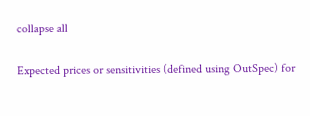collapse all

Expected prices or sensitivities (defined using OutSpec) for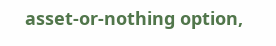asset-or-nothing option,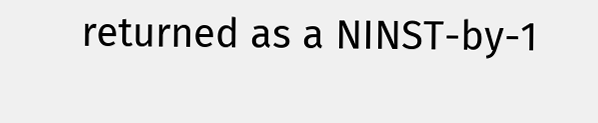returned as a NINST-by-1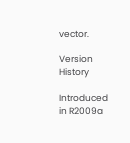vector.

Version History

Introduced in R2009a